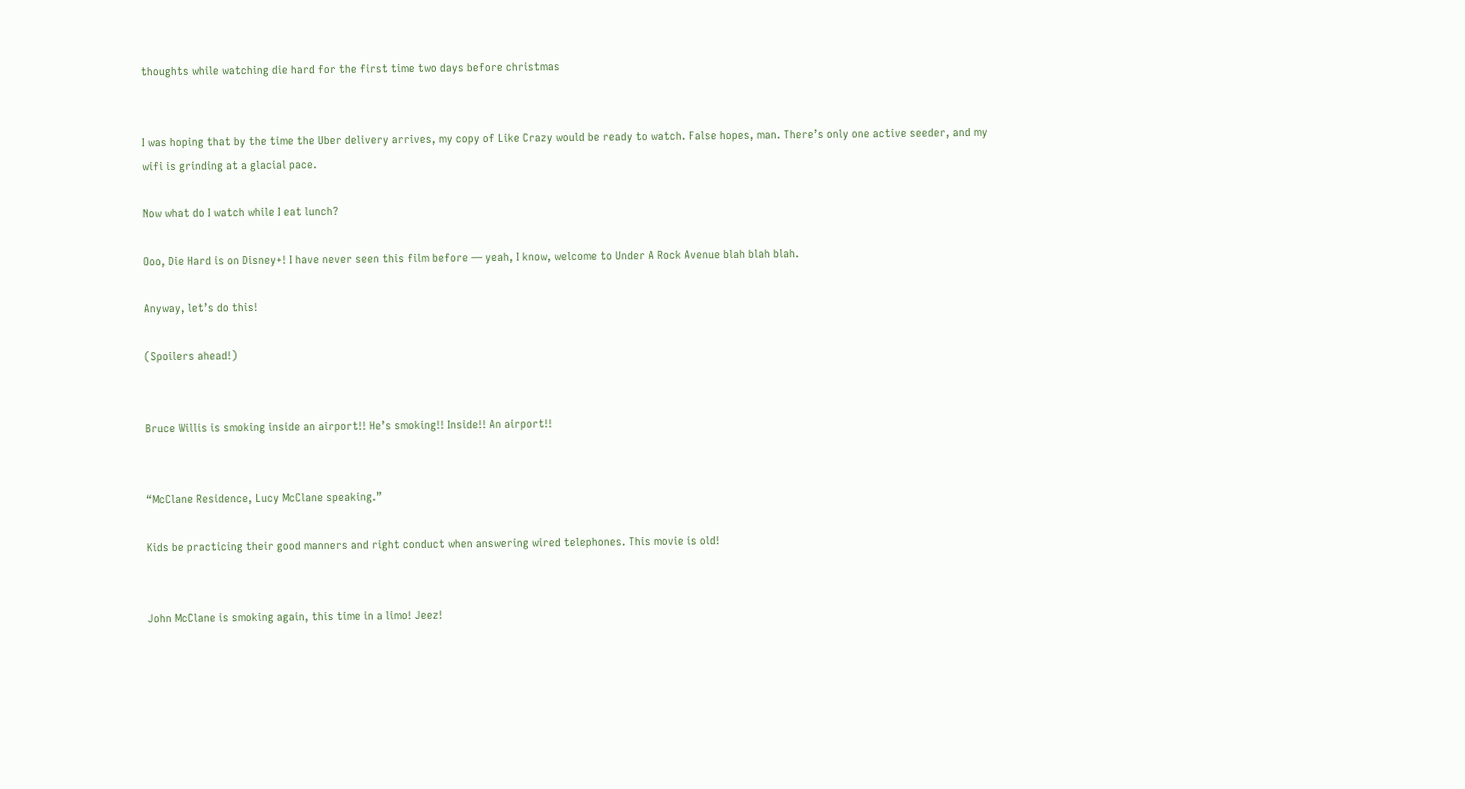thoughts while watching die hard for the first time two days before christmas


I was hoping that by the time the Uber delivery arrives, my copy of Like Crazy would be ready to watch. False hopes, man. There’s only one active seeder, and my wifi is grinding at a glacial pace.

Now what do I watch while I eat lunch?

Ooo, Die Hard is on Disney+! I have never seen this film before — yeah, I know, welcome to Under A Rock Avenue blah blah blah.

Anyway, let’s do this!

(Spoilers ahead!)


Bruce Willis is smoking inside an airport!! He’s smoking!! Inside!! An airport!!


“McClane Residence, Lucy McClane speaking.”

Kids be practicing their good manners and right conduct when answering wired telephones. This movie is old!


John McClane is smoking again, this time in a limo! Jeez!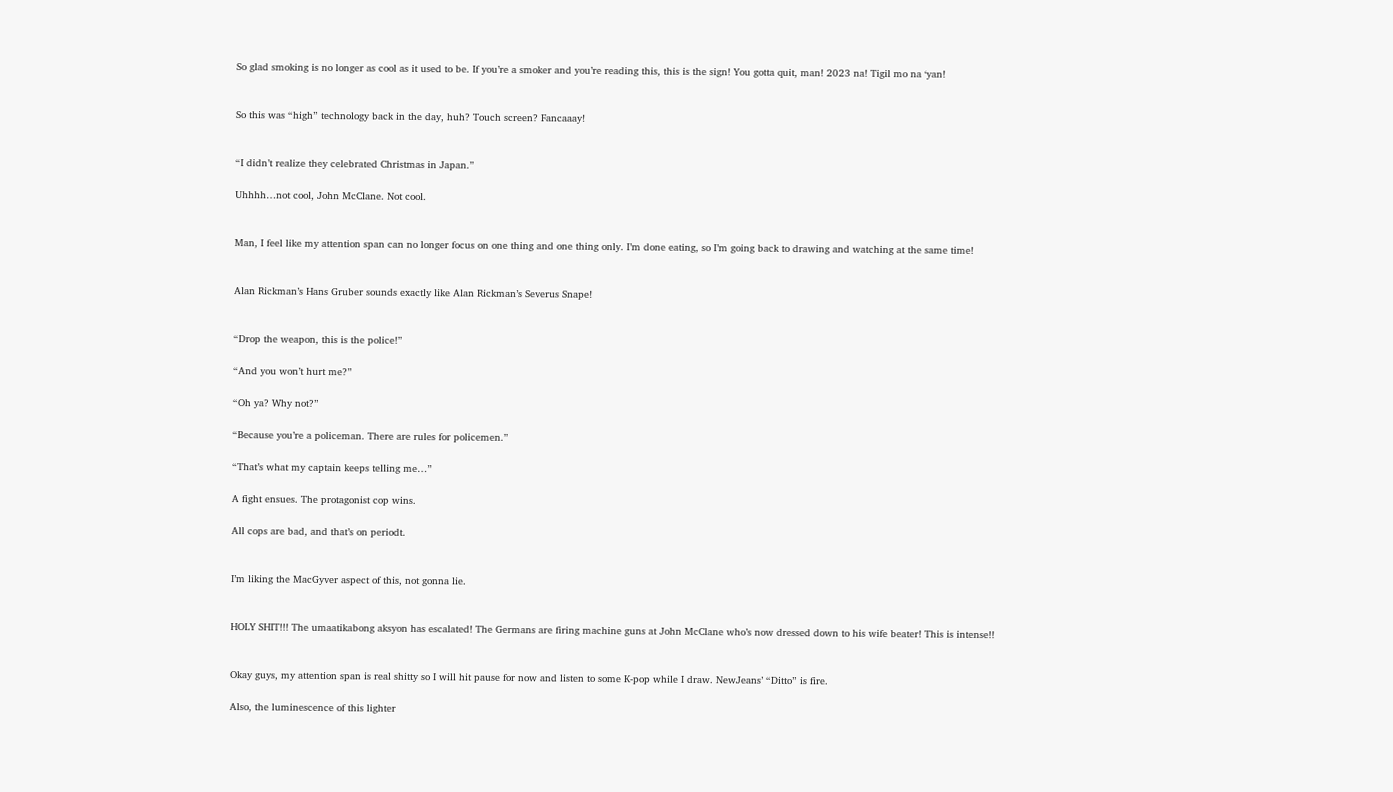So glad smoking is no longer as cool as it used to be. If you’re a smoker and you’re reading this, this is the sign! You gotta quit, man! 2023 na! Tigil mo na ‘yan!


So this was “high” technology back in the day, huh? Touch screen? Fancaaay!


“I didn’t realize they celebrated Christmas in Japan.”

Uhhhh…not cool, John McClane. Not cool.


Man, I feel like my attention span can no longer focus on one thing and one thing only. I’m done eating, so I’m going back to drawing and watching at the same time!


Alan Rickman’s Hans Gruber sounds exactly like Alan Rickman’s Severus Snape!


“Drop the weapon, this is the police!”

“And you won’t hurt me?”

“Oh ya? Why not?”

“Because you’re a policeman. There are rules for policemen.”

“That’s what my captain keeps telling me…”

A fight ensues. The protagonist cop wins.

All cops are bad, and that’s on periodt.


I’m liking the MacGyver aspect of this, not gonna lie.


HOLY SHIT!!! The umaatikabong aksyon has escalated! The Germans are firing machine guns at John McClane who’s now dressed down to his wife beater! This is intense!!


Okay guys, my attention span is real shitty so I will hit pause for now and listen to some K-pop while I draw. NewJeans’ “Ditto” is fire.

Also, the luminescence of this lighter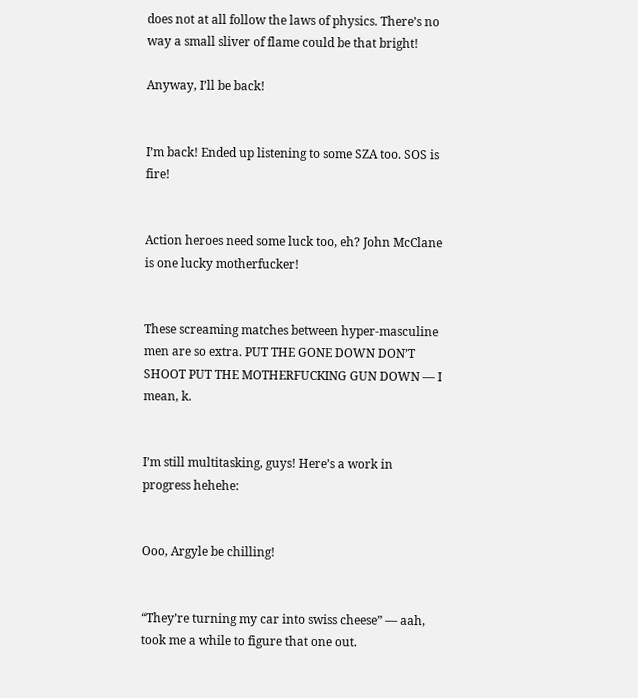does not at all follow the laws of physics. There’s no way a small sliver of flame could be that bright!

Anyway, I’ll be back!


I’m back! Ended up listening to some SZA too. SOS is fire!


Action heroes need some luck too, eh? John McClane is one lucky motherfucker!


These screaming matches between hyper-masculine men are so extra. PUT THE GONE DOWN DON’T SHOOT PUT THE MOTHERFUCKING GUN DOWN — I mean, k.


I’m still multitasking, guys! Here’s a work in progress hehehe:


Ooo, Argyle be chilling!


“They’re turning my car into swiss cheese” — aah, took me a while to figure that one out.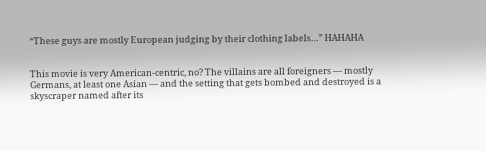“These guys are mostly European judging by their clothing labels…” HAHAHA


This movie is very American-centric, no? The villains are all foreigners — mostly Germans, at least one Asian — and the setting that gets bombed and destroyed is a skyscraper named after its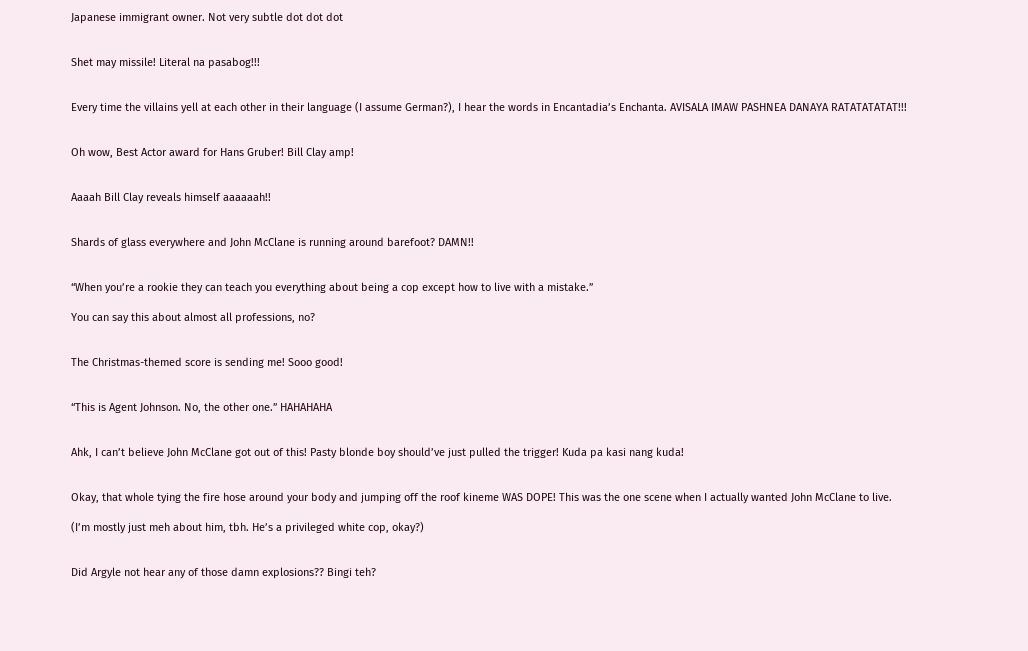Japanese immigrant owner. Not very subtle dot dot dot


Shet may missile! Literal na pasabog!!!


Every time the villains yell at each other in their language (I assume German?), I hear the words in Encantadia’s Enchanta. AVISALA IMAW PASHNEA DANAYA RATATATATAT!!!


Oh wow, Best Actor award for Hans Gruber! Bill Clay amp!


Aaaah Bill Clay reveals himself aaaaaah!!


Shards of glass everywhere and John McClane is running around barefoot? DAMN!!


“When you’re a rookie they can teach you everything about being a cop except how to live with a mistake.”

You can say this about almost all professions, no?


The Christmas-themed score is sending me! Sooo good!


“This is Agent Johnson. No, the other one.” HAHAHAHA


Ahk, I can’t believe John McClane got out of this! Pasty blonde boy should’ve just pulled the trigger! Kuda pa kasi nang kuda!


Okay, that whole tying the fire hose around your body and jumping off the roof kineme WAS DOPE! This was the one scene when I actually wanted John McClane to live.

(I’m mostly just meh about him, tbh. He’s a privileged white cop, okay?)


Did Argyle not hear any of those damn explosions?? Bingi teh?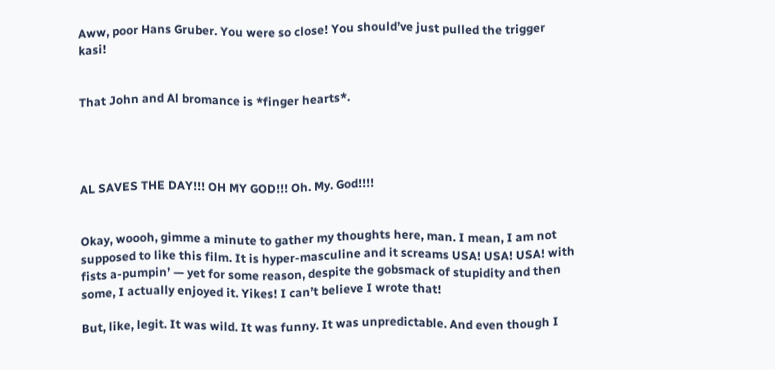Aww, poor Hans Gruber. You were so close! You should’ve just pulled the trigger kasi!


That John and Al bromance is *finger hearts*.




AL SAVES THE DAY!!! OH MY GOD!!! Oh. My. God!!!!


Okay, woooh, gimme a minute to gather my thoughts here, man. I mean, I am not supposed to like this film. It is hyper-masculine and it screams USA! USA! USA! with fists a-pumpin’ — yet for some reason, despite the gobsmack of stupidity and then some, I actually enjoyed it. Yikes! I can’t believe I wrote that!

But, like, legit. It was wild. It was funny. It was unpredictable. And even though I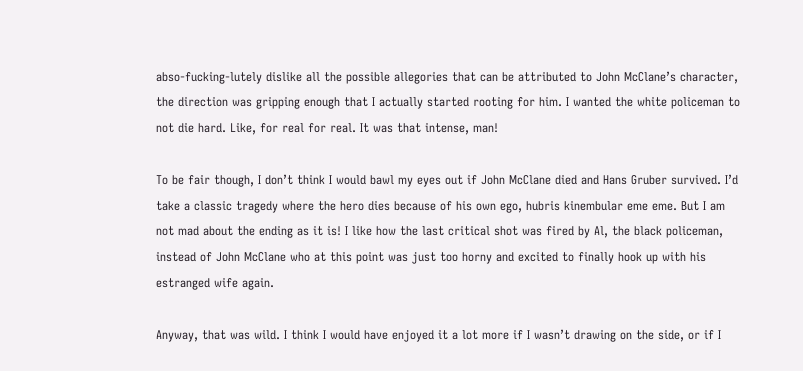abso-fucking-lutely dislike all the possible allegories that can be attributed to John McClane’s character, the direction was gripping enough that I actually started rooting for him. I wanted the white policeman to not die hard. Like, for real for real. It was that intense, man!

To be fair though, I don’t think I would bawl my eyes out if John McClane died and Hans Gruber survived. I’d take a classic tragedy where the hero dies because of his own ego, hubris kinembular eme eme. But I am not mad about the ending as it is! I like how the last critical shot was fired by Al, the black policeman, instead of John McClane who at this point was just too horny and excited to finally hook up with his estranged wife again.

Anyway, that was wild. I think I would have enjoyed it a lot more if I wasn’t drawing on the side, or if I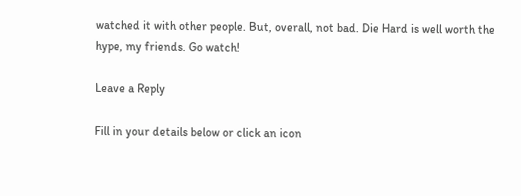watched it with other people. But, overall, not bad. Die Hard is well worth the hype, my friends. Go watch!

Leave a Reply

Fill in your details below or click an icon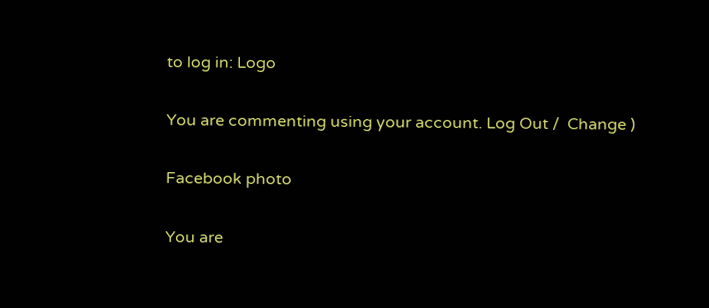to log in: Logo

You are commenting using your account. Log Out /  Change )

Facebook photo

You are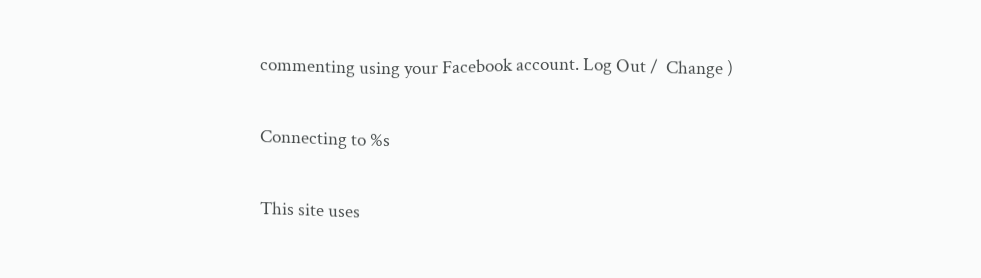commenting using your Facebook account. Log Out /  Change )

Connecting to %s

This site uses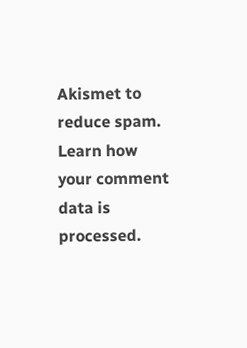Akismet to reduce spam. Learn how your comment data is processed.